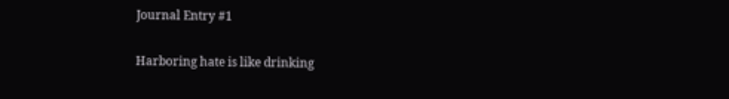Journal Entry #1

Harboring hate is like drinking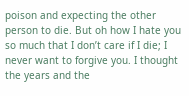poison and expecting the other person to die. But oh how I hate you so much that I don’t care if I die; I never want to forgive you. I thought the years and the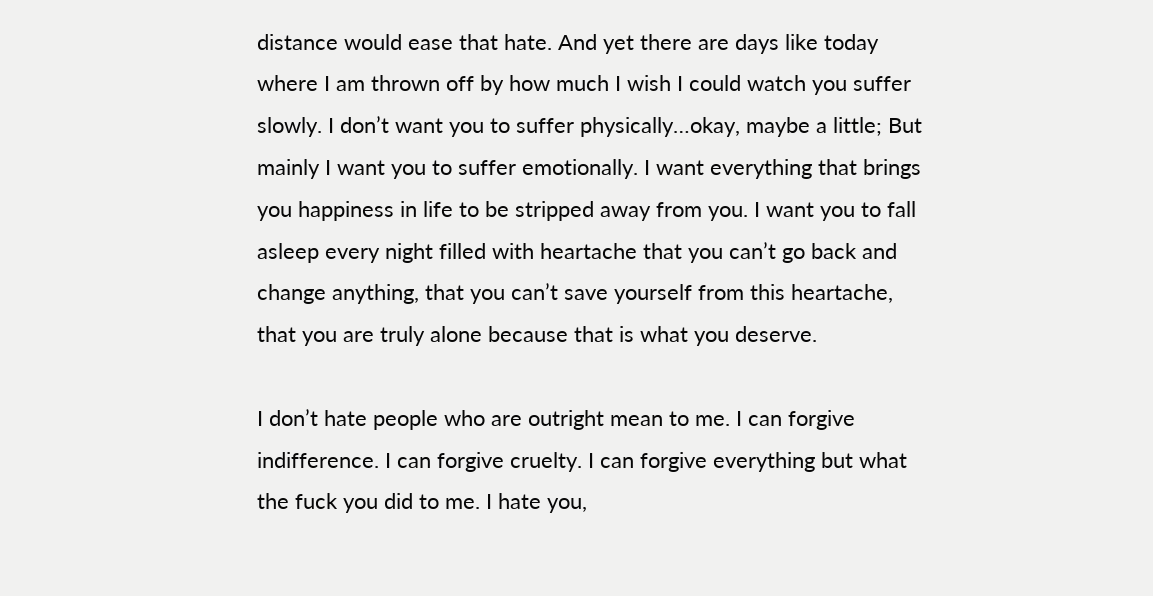distance would ease that hate. And yet there are days like today where I am thrown off by how much I wish I could watch you suffer slowly. I don’t want you to suffer physically…okay, maybe a little; But mainly I want you to suffer emotionally. I want everything that brings you happiness in life to be stripped away from you. I want you to fall asleep every night filled with heartache that you can’t go back and change anything, that you can’t save yourself from this heartache, that you are truly alone because that is what you deserve.

I don’t hate people who are outright mean to me. I can forgive indifference. I can forgive cruelty. I can forgive everything but what the fuck you did to me. I hate you,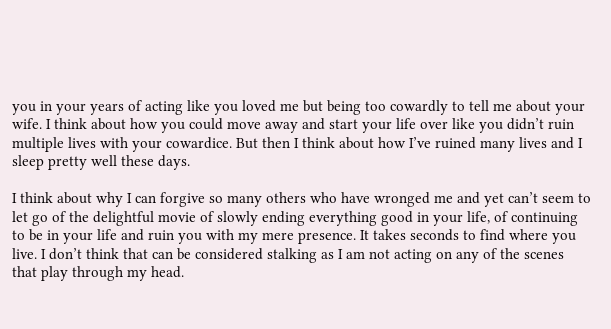you in your years of acting like you loved me but being too cowardly to tell me about your wife. I think about how you could move away and start your life over like you didn’t ruin multiple lives with your cowardice. But then I think about how I’ve ruined many lives and I sleep pretty well these days.

I think about why I can forgive so many others who have wronged me and yet can’t seem to let go of the delightful movie of slowly ending everything good in your life, of continuing to be in your life and ruin you with my mere presence. It takes seconds to find where you live. I don’t think that can be considered stalking as I am not acting on any of the scenes that play through my head.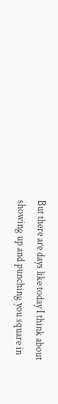But there are days like today I think about showing up and punching you square in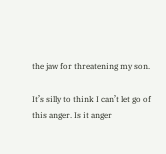the jaw for threatening my son.

It’s silly to think I can’t let go of this anger. Is it anger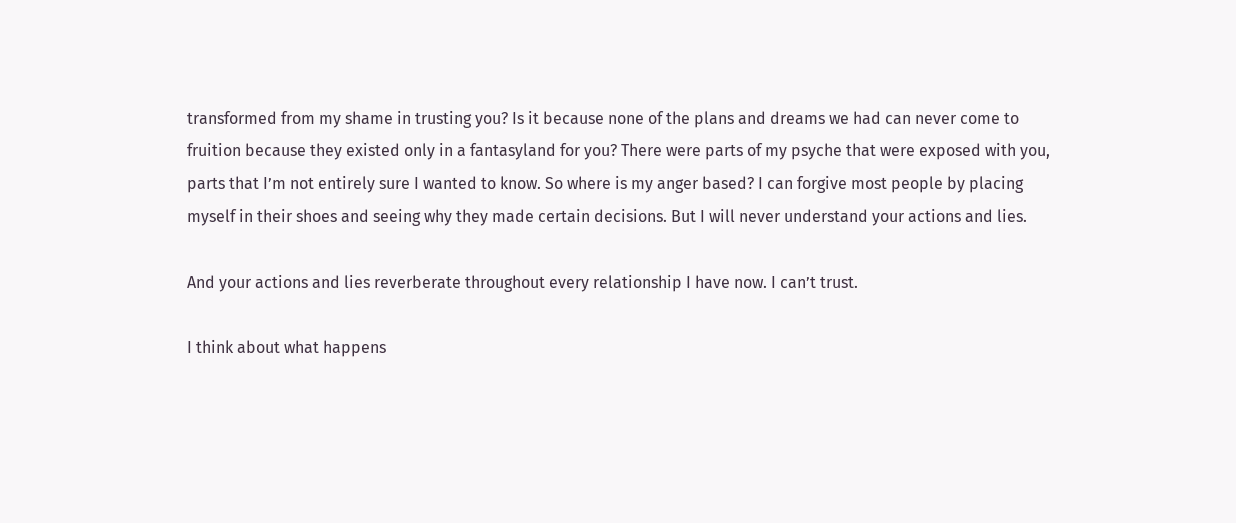transformed from my shame in trusting you? Is it because none of the plans and dreams we had can never come to fruition because they existed only in a fantasyland for you? There were parts of my psyche that were exposed with you, parts that I’m not entirely sure I wanted to know. So where is my anger based? I can forgive most people by placing myself in their shoes and seeing why they made certain decisions. But I will never understand your actions and lies.

And your actions and lies reverberate throughout every relationship I have now. I can’t trust.

I think about what happens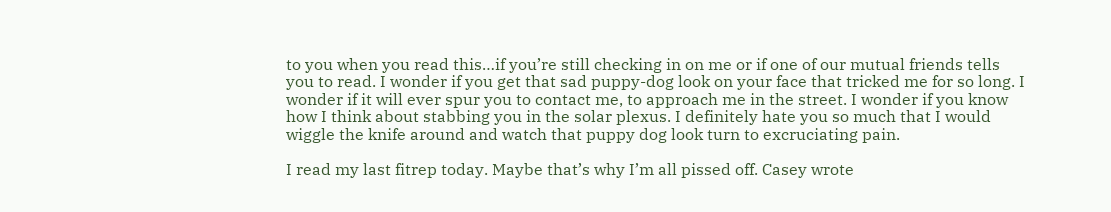to you when you read this…if you’re still checking in on me or if one of our mutual friends tells you to read. I wonder if you get that sad puppy-dog look on your face that tricked me for so long. I wonder if it will ever spur you to contact me, to approach me in the street. I wonder if you know how I think about stabbing you in the solar plexus. I definitely hate you so much that I would wiggle the knife around and watch that puppy dog look turn to excruciating pain.

I read my last fitrep today. Maybe that’s why I’m all pissed off. Casey wrote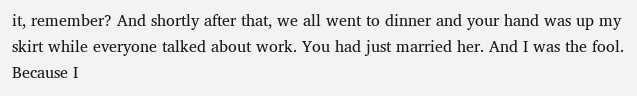it, remember? And shortly after that, we all went to dinner and your hand was up my skirt while everyone talked about work. You had just married her. And I was the fool. Because I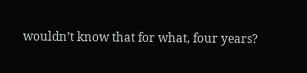wouldn’t know that for what, four years?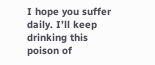I hope you suffer daily. I’ll keep drinking this poison of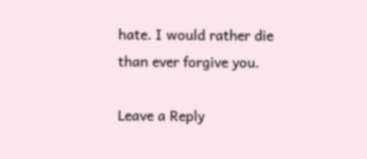hate. I would rather die than ever forgive you.

Leave a Reply